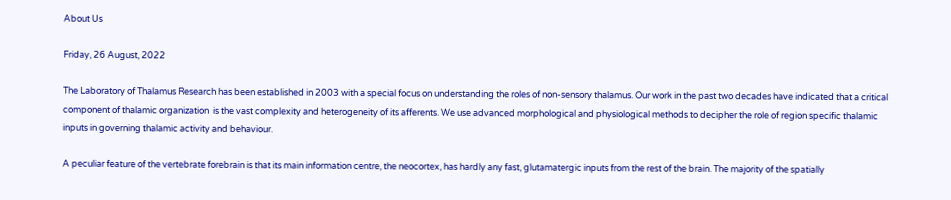About Us

Friday, 26 August, 2022

The Laboratory of Thalamus Research has been established in 2003 with a special focus on understanding the roles of non-sensory thalamus. Our work in the past two decades have indicated that a critical component of thalamic organization  is the vast complexity and heterogeneity of its afferents. We use advanced morphological and physiological methods to decipher the role of region specific thalamic inputs in governing thalamic activity and behaviour.

A peculiar feature of the vertebrate forebrain is that its main information centre, the neocortex, has hardly any fast, glutamatergic inputs from the rest of the brain. The majority of the spatially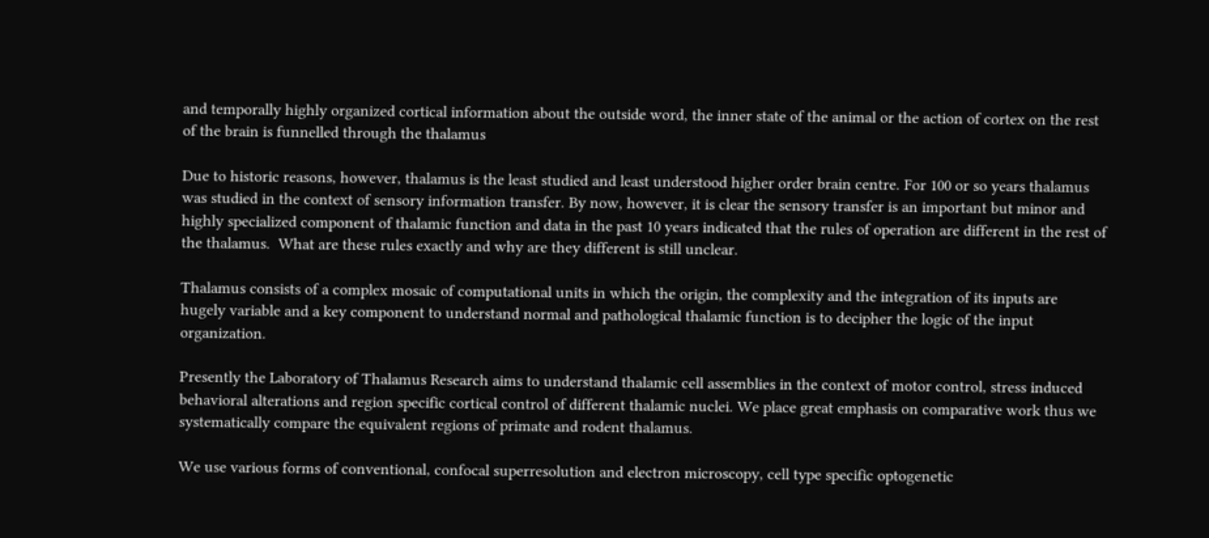and temporally highly organized cortical information about the outside word, the inner state of the animal or the action of cortex on the rest of the brain is funnelled through the thalamus

Due to historic reasons, however, thalamus is the least studied and least understood higher order brain centre. For 100 or so years thalamus was studied in the context of sensory information transfer. By now, however, it is clear the sensory transfer is an important but minor and highly specialized component of thalamic function and data in the past 10 years indicated that the rules of operation are different in the rest of the thalamus.  What are these rules exactly and why are they different is still unclear.

Thalamus consists of a complex mosaic of computational units in which the origin, the complexity and the integration of its inputs are hugely variable and a key component to understand normal and pathological thalamic function is to decipher the logic of the input organization.

Presently the Laboratory of Thalamus Research aims to understand thalamic cell assemblies in the context of motor control, stress induced behavioral alterations and region specific cortical control of different thalamic nuclei. We place great emphasis on comparative work thus we systematically compare the equivalent regions of primate and rodent thalamus.

We use various forms of conventional, confocal superresolution and electron microscopy, cell type specific optogenetic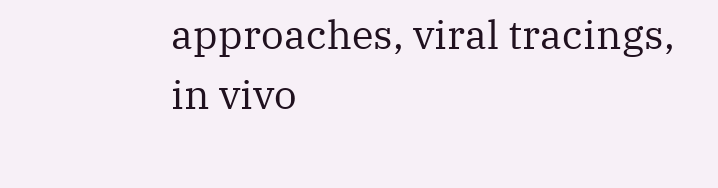approaches, viral tracings, in vivo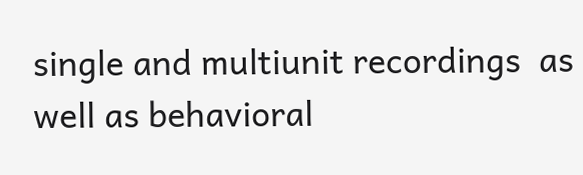single and multiunit recordings  as well as behavioral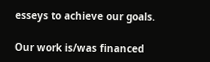esseys to achieve our goals.

Our work is/was financed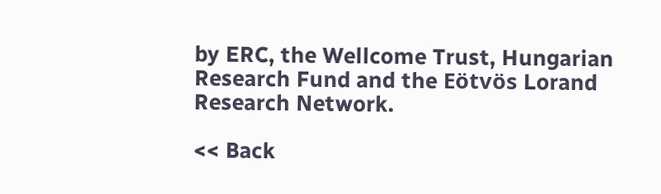by ERC, the Wellcome Trust, Hungarian Research Fund and the Eötvös Lorand Research Network.

<< Back